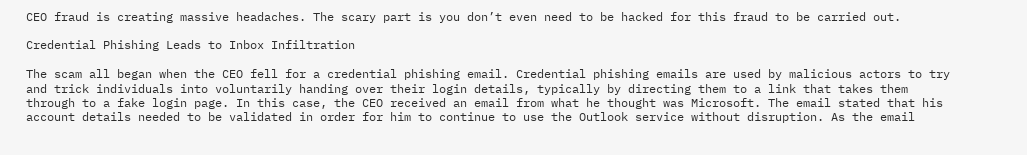CEO fraud is creating massive headaches. The scary part is you don’t even need to be hacked for this fraud to be carried out.

Credential Phishing Leads to Inbox Infiltration

The scam all began when the CEO fell for a credential phishing email. Credential phishing emails are used by malicious actors to try and trick individuals into voluntarily handing over their login details, typically by directing them to a link that takes them through to a fake login page. In this case, the CEO received an email from what he thought was Microsoft. The email stated that his account details needed to be validated in order for him to continue to use the Outlook service without disruption. As the email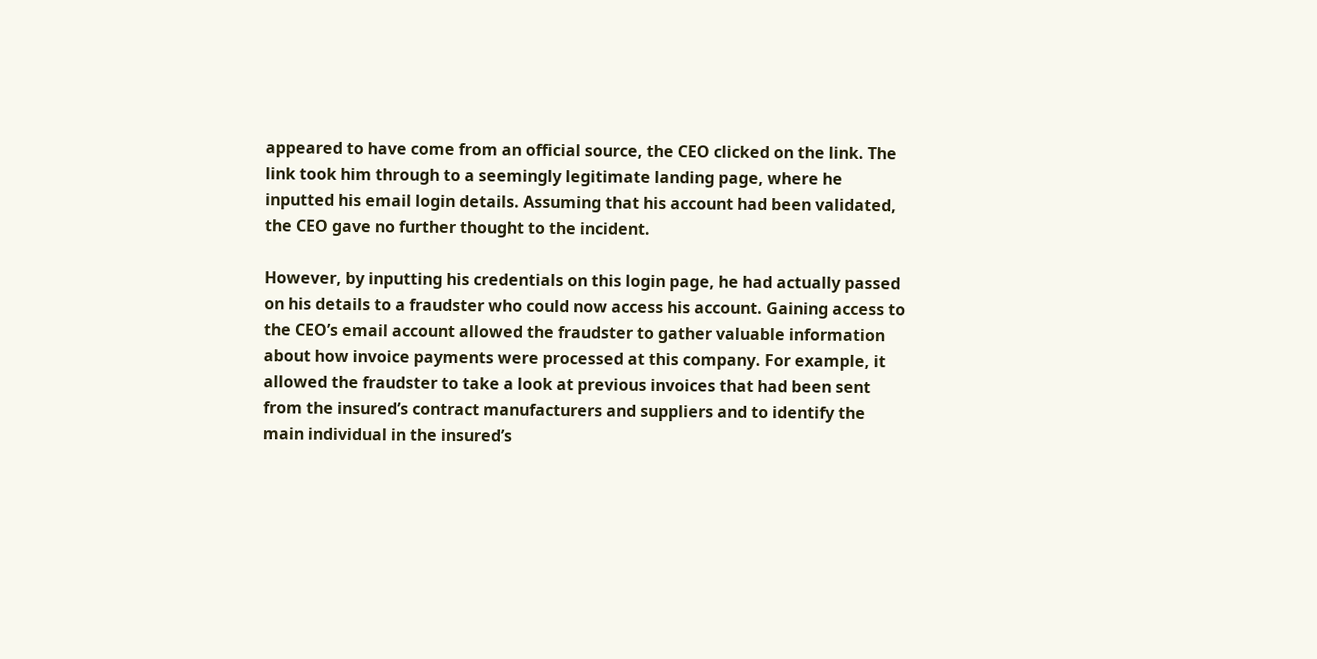appeared to have come from an official source, the CEO clicked on the link. The link took him through to a seemingly legitimate landing page, where he inputted his email login details. Assuming that his account had been validated, the CEO gave no further thought to the incident.

However, by inputting his credentials on this login page, he had actually passed on his details to a fraudster who could now access his account. Gaining access to the CEO’s email account allowed the fraudster to gather valuable information about how invoice payments were processed at this company. For example, it allowed the fraudster to take a look at previous invoices that had been sent from the insured’s contract manufacturers and suppliers and to identify the main individual in the insured’s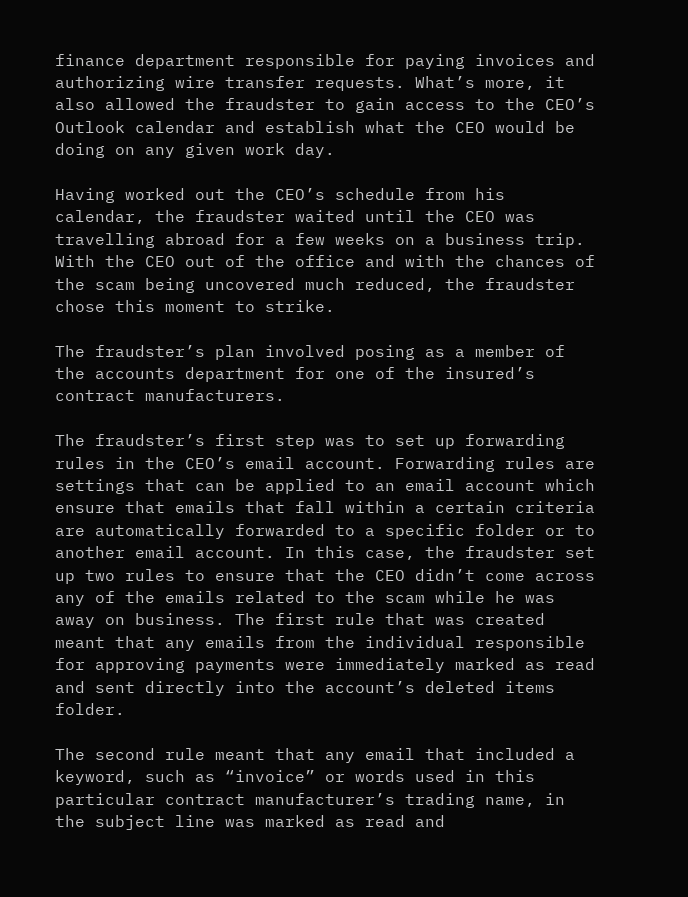finance department responsible for paying invoices and authorizing wire transfer requests. What’s more, it also allowed the fraudster to gain access to the CEO’s Outlook calendar and establish what the CEO would be doing on any given work day.

Having worked out the CEO’s schedule from his calendar, the fraudster waited until the CEO was travelling abroad for a few weeks on a business trip. With the CEO out of the office and with the chances of the scam being uncovered much reduced, the fraudster chose this moment to strike.

The fraudster’s plan involved posing as a member of the accounts department for one of the insured’s contract manufacturers.

The fraudster’s first step was to set up forwarding rules in the CEO’s email account. Forwarding rules are settings that can be applied to an email account which ensure that emails that fall within a certain criteria are automatically forwarded to a specific folder or to another email account. In this case, the fraudster set up two rules to ensure that the CEO didn’t come across any of the emails related to the scam while he was away on business. The first rule that was created meant that any emails from the individual responsible for approving payments were immediately marked as read and sent directly into the account’s deleted items folder.

The second rule meant that any email that included a keyword, such as “invoice” or words used in this particular contract manufacturer’s trading name, in the subject line was marked as read and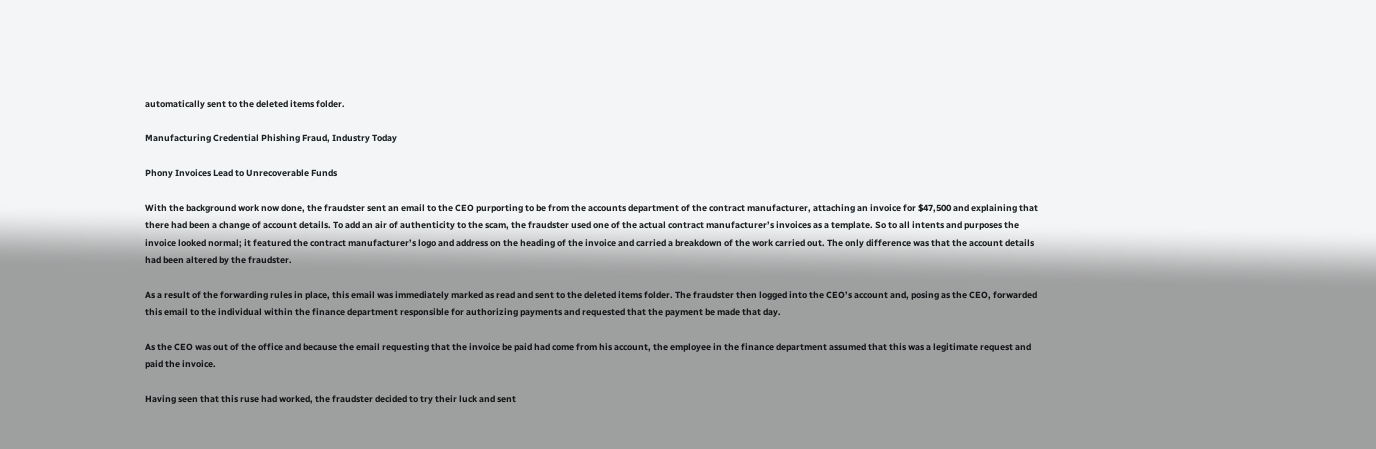automatically sent to the deleted items folder.

Manufacturing Credential Phishing Fraud, Industry Today

Phony Invoices Lead to Unrecoverable Funds

With the background work now done, the fraudster sent an email to the CEO purporting to be from the accounts department of the contract manufacturer, attaching an invoice for $47,500 and explaining that there had been a change of account details. To add an air of authenticity to the scam, the fraudster used one of the actual contract manufacturer’s invoices as a template. So to all intents and purposes the invoice looked normal; it featured the contract manufacturer’s logo and address on the heading of the invoice and carried a breakdown of the work carried out. The only difference was that the account details had been altered by the fraudster.

As a result of the forwarding rules in place, this email was immediately marked as read and sent to the deleted items folder. The fraudster then logged into the CEO’s account and, posing as the CEO, forwarded this email to the individual within the finance department responsible for authorizing payments and requested that the payment be made that day.

As the CEO was out of the office and because the email requesting that the invoice be paid had come from his account, the employee in the finance department assumed that this was a legitimate request and paid the invoice.

Having seen that this ruse had worked, the fraudster decided to try their luck and sent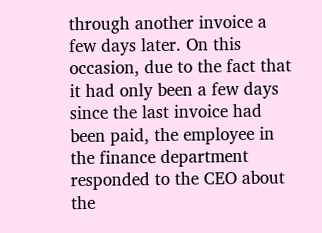through another invoice a few days later. On this occasion, due to the fact that it had only been a few days since the last invoice had been paid, the employee in the finance department responded to the CEO about the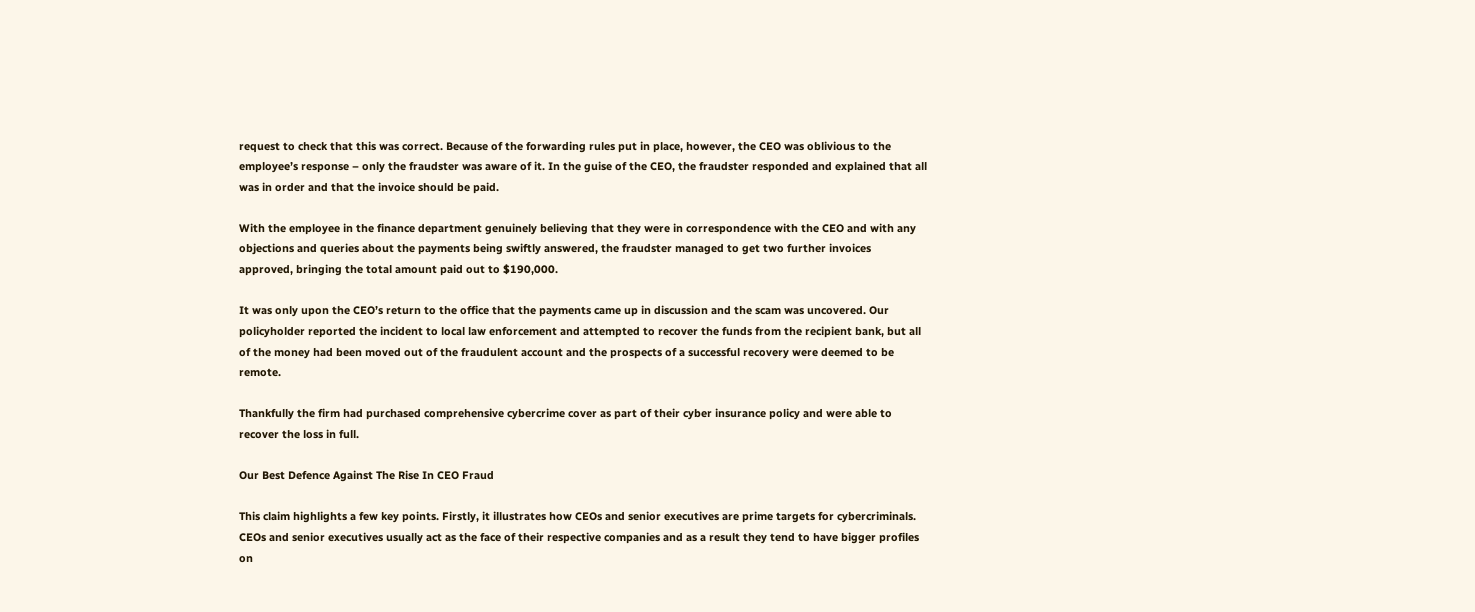request to check that this was correct. Because of the forwarding rules put in place, however, the CEO was oblivious to the employee’s response – only the fraudster was aware of it. In the guise of the CEO, the fraudster responded and explained that all was in order and that the invoice should be paid.

With the employee in the finance department genuinely believing that they were in correspondence with the CEO and with any objections and queries about the payments being swiftly answered, the fraudster managed to get two further invoices approved, bringing the total amount paid out to $190,000.

It was only upon the CEO’s return to the office that the payments came up in discussion and the scam was uncovered. Our policyholder reported the incident to local law enforcement and attempted to recover the funds from the recipient bank, but all of the money had been moved out of the fraudulent account and the prospects of a successful recovery were deemed to be remote.

Thankfully the firm had purchased comprehensive cybercrime cover as part of their cyber insurance policy and were able to recover the loss in full.

Our Best Defence Against The Rise In CEO Fraud

This claim highlights a few key points. Firstly, it illustrates how CEOs and senior executives are prime targets for cybercriminals. CEOs and senior executives usually act as the face of their respective companies and as a result they tend to have bigger profiles on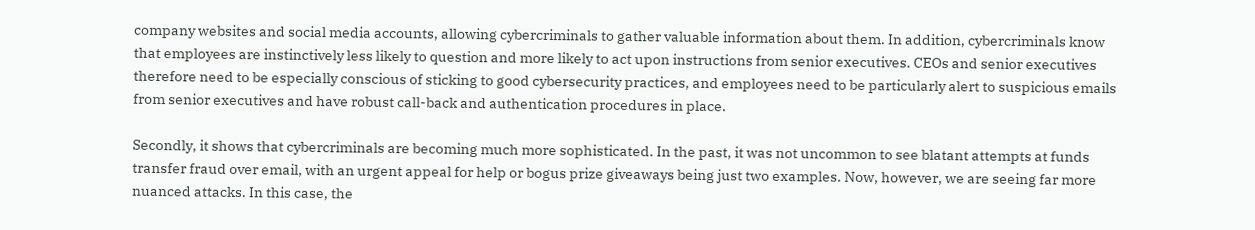company websites and social media accounts, allowing cybercriminals to gather valuable information about them. In addition, cybercriminals know that employees are instinctively less likely to question and more likely to act upon instructions from senior executives. CEOs and senior executives therefore need to be especially conscious of sticking to good cybersecurity practices, and employees need to be particularly alert to suspicious emails from senior executives and have robust call-back and authentication procedures in place.

Secondly, it shows that cybercriminals are becoming much more sophisticated. In the past, it was not uncommon to see blatant attempts at funds transfer fraud over email, with an urgent appeal for help or bogus prize giveaways being just two examples. Now, however, we are seeing far more nuanced attacks. In this case, the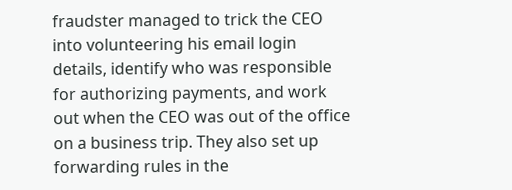fraudster managed to trick the CEO into volunteering his email login details, identify who was responsible for authorizing payments, and work out when the CEO was out of the office on a business trip. They also set up forwarding rules in the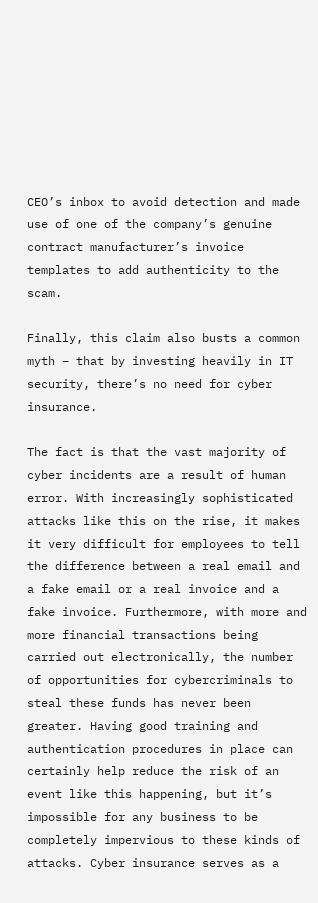CEO’s inbox to avoid detection and made use of one of the company’s genuine contract manufacturer’s invoice templates to add authenticity to the scam.

Finally, this claim also busts a common myth – that by investing heavily in IT security, there’s no need for cyber insurance.

The fact is that the vast majority of cyber incidents are a result of human error. With increasingly sophisticated attacks like this on the rise, it makes it very difficult for employees to tell the difference between a real email and a fake email or a real invoice and a fake invoice. Furthermore, with more and more financial transactions being carried out electronically, the number of opportunities for cybercriminals to steal these funds has never been greater. Having good training and authentication procedures in place can certainly help reduce the risk of an event like this happening, but it’s impossible for any business to be completely impervious to these kinds of attacks. Cyber insurance serves as a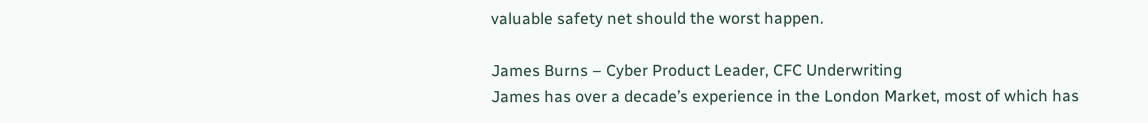valuable safety net should the worst happen.

James Burns – Cyber Product Leader, CFC Underwriting
James has over a decade’s experience in the London Market, most of which has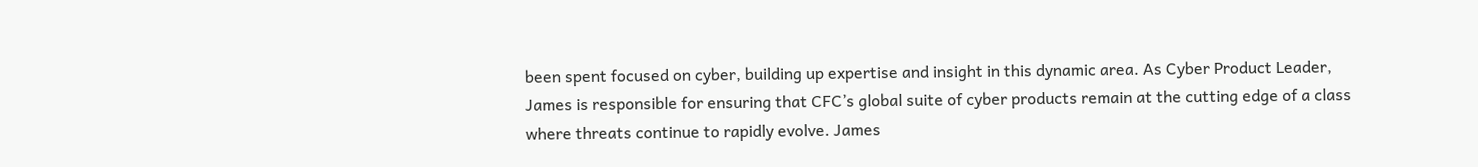been spent focused on cyber, building up expertise and insight in this dynamic area. As Cyber Product Leader, James is responsible for ensuring that CFC’s global suite of cyber products remain at the cutting edge of a class where threats continue to rapidly evolve. James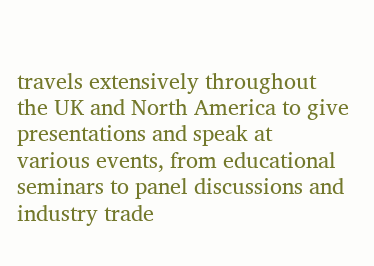travels extensively throughout the UK and North America to give presentations and speak at various events, from educational seminars to panel discussions and industry trade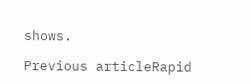shows.

Previous articleRapid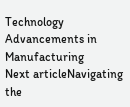Technology Advancements in Manufacturing
Next articleNavigating the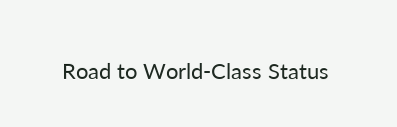Road to World-Class Status